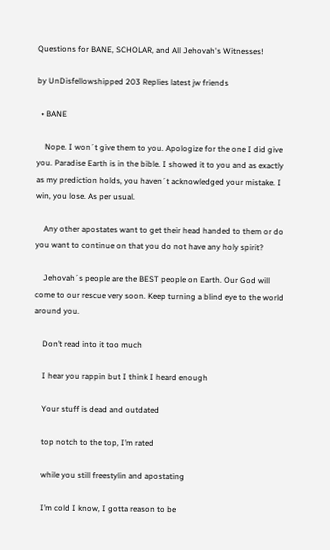Questions for BANE, SCHOLAR, and All Jehovah's Witnesses!

by UnDisfellowshipped 203 Replies latest jw friends

  • BANE

    Nope. I won´t give them to you. Apologize for the one I did give you. Paradise Earth is in the bible. I showed it to you and as exactly as my prediction holds, you haven´t acknowledged your mistake. I win, you lose. As per usual.

    Any other apostates want to get their head handed to them or do you want to continue on that you do not have any holy spirit?

    Jehovah´s people are the BEST people on Earth. Our God will come to our rescue very soon. Keep turning a blind eye to the world around you.

    Don’t read into it too much

    I hear you rappin but I think I heard enough

    Your stuff is dead and outdated

    top notch to the top, I’m rated

    while you still freestylin and apostating

    I’m cold I know, I gotta reason to be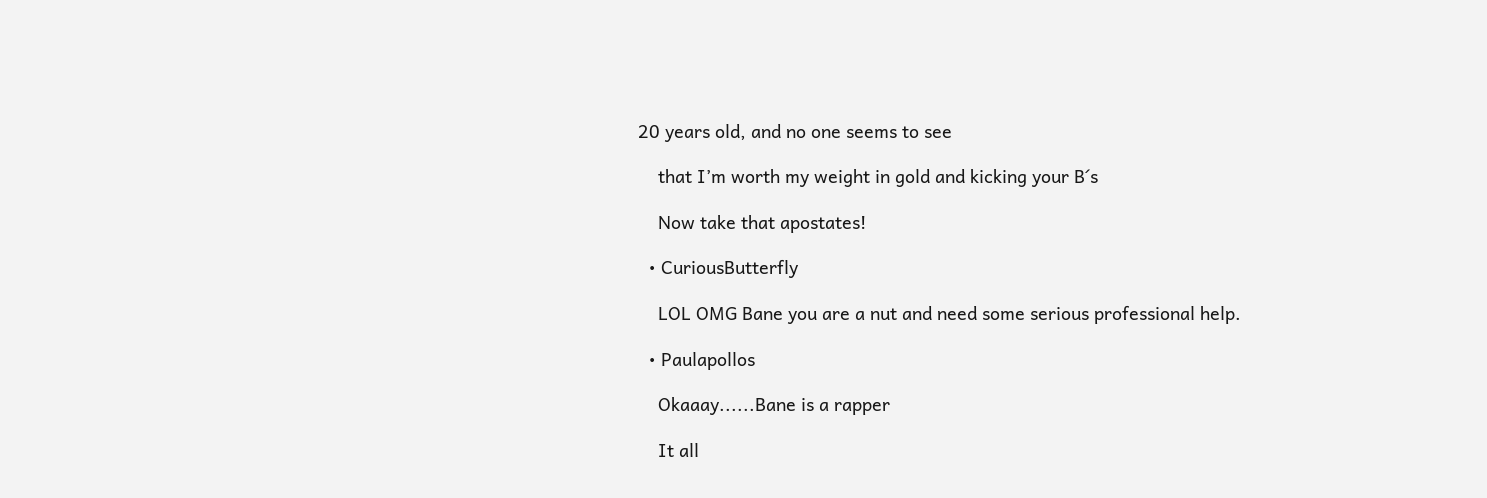20 years old, and no one seems to see

    that I’m worth my weight in gold and kicking your B´s

    Now take that apostates!

  • CuriousButterfly

    LOL OMG Bane you are a nut and need some serious professional help.

  • Paulapollos

    Okaaay......Bane is a rapper

    It all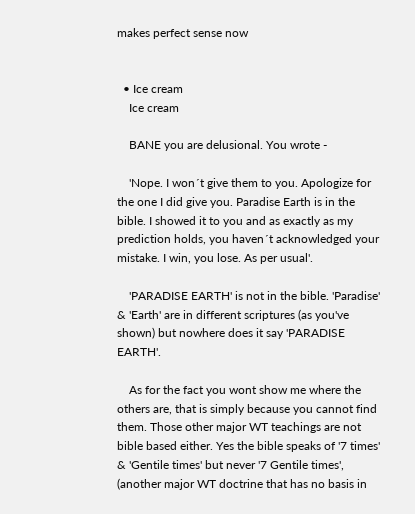makes perfect sense now


  • Ice cream
    Ice cream

    BANE you are delusional. You wrote -

    'Nope. I won´t give them to you. Apologize for the one I did give you. Paradise Earth is in the bible. I showed it to you and as exactly as my prediction holds, you haven´t acknowledged your mistake. I win, you lose. As per usual'.

    'PARADISE EARTH' is not in the bible. 'Paradise' & 'Earth' are in different scriptures (as you've shown) but nowhere does it say 'PARADISE EARTH'.

    As for the fact you wont show me where the others are, that is simply because you cannot find them. Those other major WT teachings are not bible based either. Yes the bible speaks of '7 times' & 'Gentile times' but never '7 Gentile times', (another major WT doctrine that has no basis in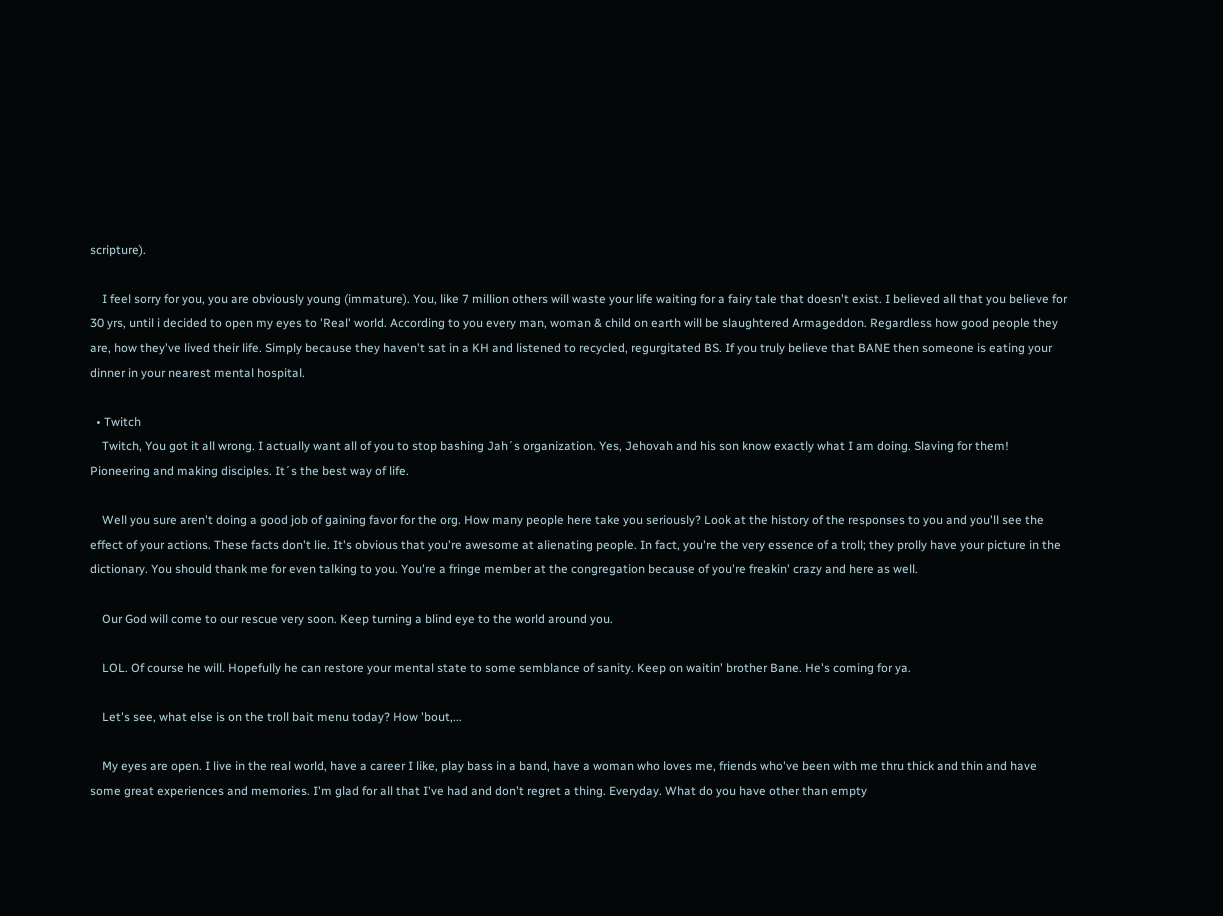scripture).

    I feel sorry for you, you are obviously young (immature). You, like 7 million others will waste your life waiting for a fairy tale that doesn't exist. I believed all that you believe for 30 yrs, until i decided to open my eyes to 'Real' world. According to you every man, woman & child on earth will be slaughtered Armageddon. Regardless how good people they are, how they've lived their life. Simply because they haven't sat in a KH and listened to recycled, regurgitated BS. If you truly believe that BANE then someone is eating your dinner in your nearest mental hospital.

  • Twitch
    Twitch, You got it all wrong. I actually want all of you to stop bashing Jah´s organization. Yes, Jehovah and his son know exactly what I am doing. Slaving for them! Pioneering and making disciples. It´s the best way of life.

    Well you sure aren't doing a good job of gaining favor for the org. How many people here take you seriously? Look at the history of the responses to you and you'll see the effect of your actions. These facts don't lie. It's obvious that you're awesome at alienating people. In fact, you're the very essence of a troll; they prolly have your picture in the dictionary. You should thank me for even talking to you. You're a fringe member at the congregation because of you're freakin' crazy and here as well.

    Our God will come to our rescue very soon. Keep turning a blind eye to the world around you.

    LOL. Of course he will. Hopefully he can restore your mental state to some semblance of sanity. Keep on waitin' brother Bane. He's coming for ya.

    Let's see, what else is on the troll bait menu today? How 'bout,...

    My eyes are open. I live in the real world, have a career I like, play bass in a band, have a woman who loves me, friends who've been with me thru thick and thin and have some great experiences and memories. I'm glad for all that I've had and don't regret a thing. Everyday. What do you have other than empty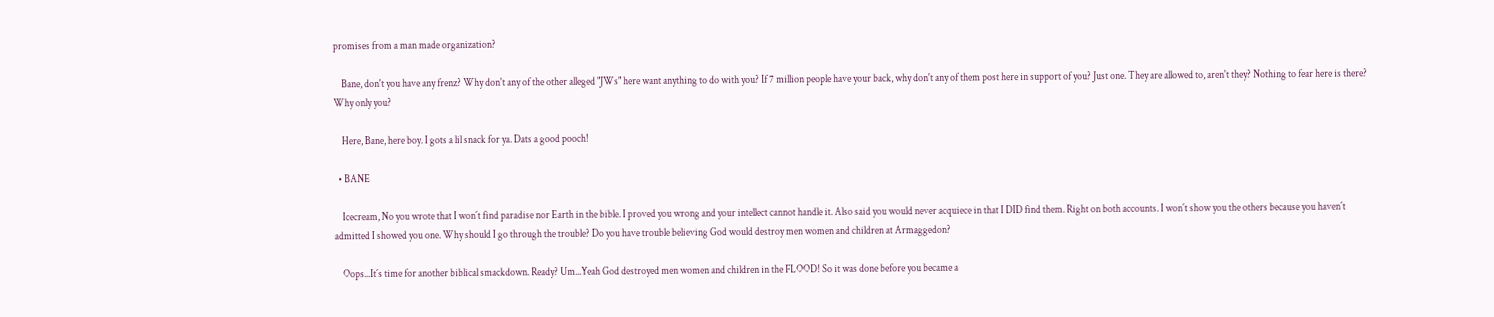promises from a man made organization?

    Bane, don't you have any frenz? Why don't any of the other alleged "JWs" here want anything to do with you? If 7 million people have your back, why don't any of them post here in support of you? Just one. They are allowed to, aren't they? Nothing to fear here is there? Why only you?

    Here, Bane, here boy. I gots a lil snack for ya. Dats a good pooch!

  • BANE

    Icecream, No you wrote that I won´t find paradise nor Earth in the bible. I proved you wrong and your intellect cannot handle it. Also said you would never acquiece in that I DID find them. Right on both accounts. I won´t show you the others because you haven´t admitted I showed you one. Why should I go through the trouble? Do you have trouble believing God would destroy men women and children at Armaggedon?

    Oops...It´s time for another biblical smackdown. Ready? Um...Yeah God destroyed men women and children in the FLOOD! So it was done before you became a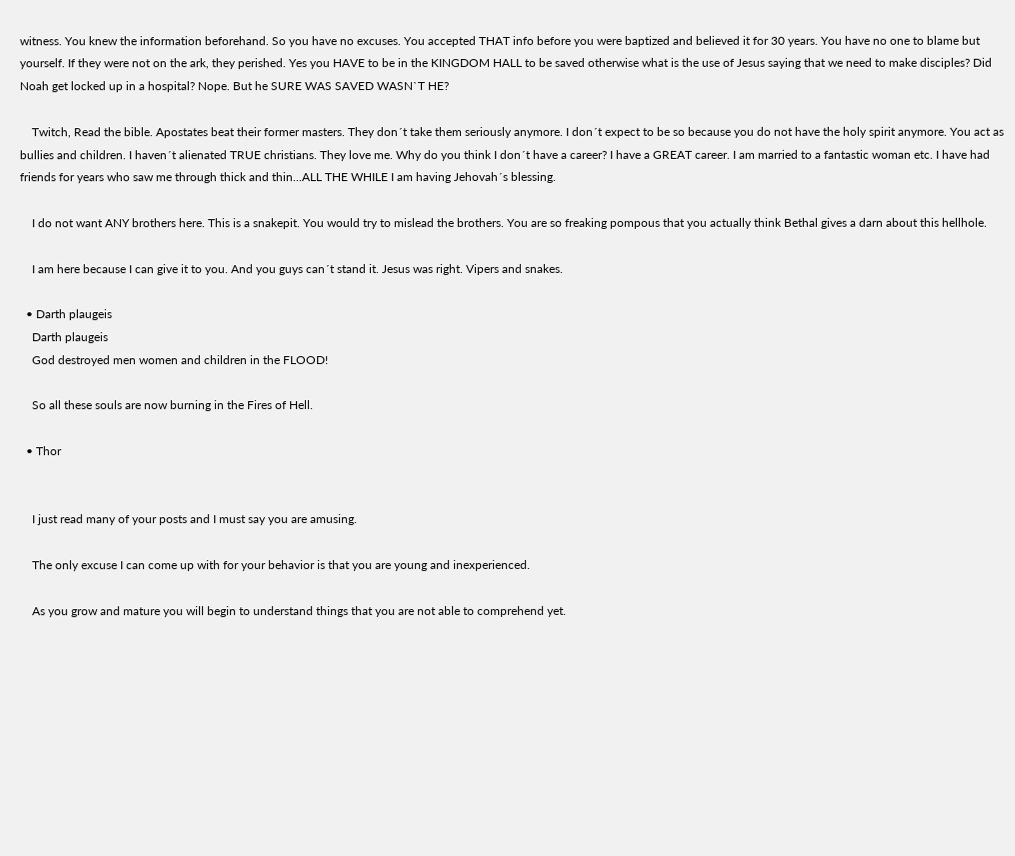witness. You knew the information beforehand. So you have no excuses. You accepted THAT info before you were baptized and believed it for 30 years. You have no one to blame but yourself. If they were not on the ark, they perished. Yes you HAVE to be in the KINGDOM HALL to be saved otherwise what is the use of Jesus saying that we need to make disciples? Did Noah get locked up in a hospital? Nope. But he SURE WAS SAVED WASN`T HE?

    Twitch, Read the bible. Apostates beat their former masters. They don´t take them seriously anymore. I don´t expect to be so because you do not have the holy spirit anymore. You act as bullies and children. I haven´t alienated TRUE christians. They love me. Why do you think I don´t have a career? I have a GREAT career. I am married to a fantastic woman etc. I have had friends for years who saw me through thick and thin...ALL THE WHILE I am having Jehovah´s blessing.

    I do not want ANY brothers here. This is a snakepit. You would try to mislead the brothers. You are so freaking pompous that you actually think Bethal gives a darn about this hellhole.

    I am here because I can give it to you. And you guys can´t stand it. Jesus was right. Vipers and snakes.

  • Darth plaugeis
    Darth plaugeis
    God destroyed men women and children in the FLOOD!

    So all these souls are now burning in the Fires of Hell.

  • Thor


    I just read many of your posts and I must say you are amusing.

    The only excuse I can come up with for your behavior is that you are young and inexperienced.

    As you grow and mature you will begin to understand things that you are not able to comprehend yet.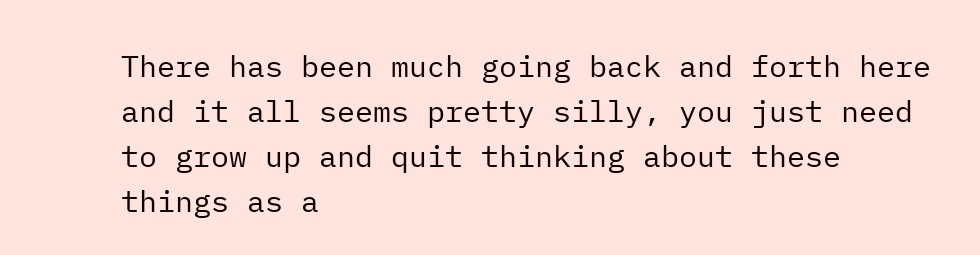There has been much going back and forth here and it all seems pretty silly, you just need to grow up and quit thinking about these things as a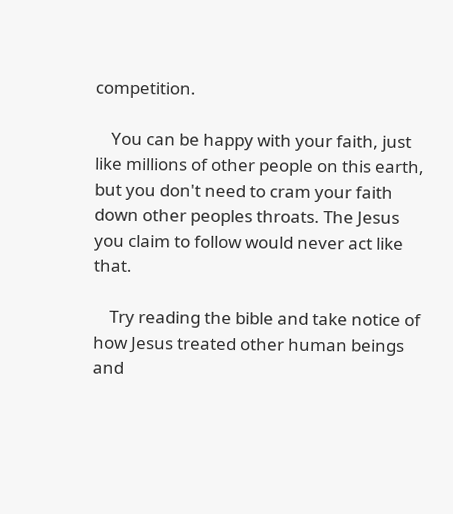competition.

    You can be happy with your faith, just like millions of other people on this earth, but you don't need to cram your faith down other peoples throats. The Jesus you claim to follow would never act like that.

    Try reading the bible and take notice of how Jesus treated other human beings and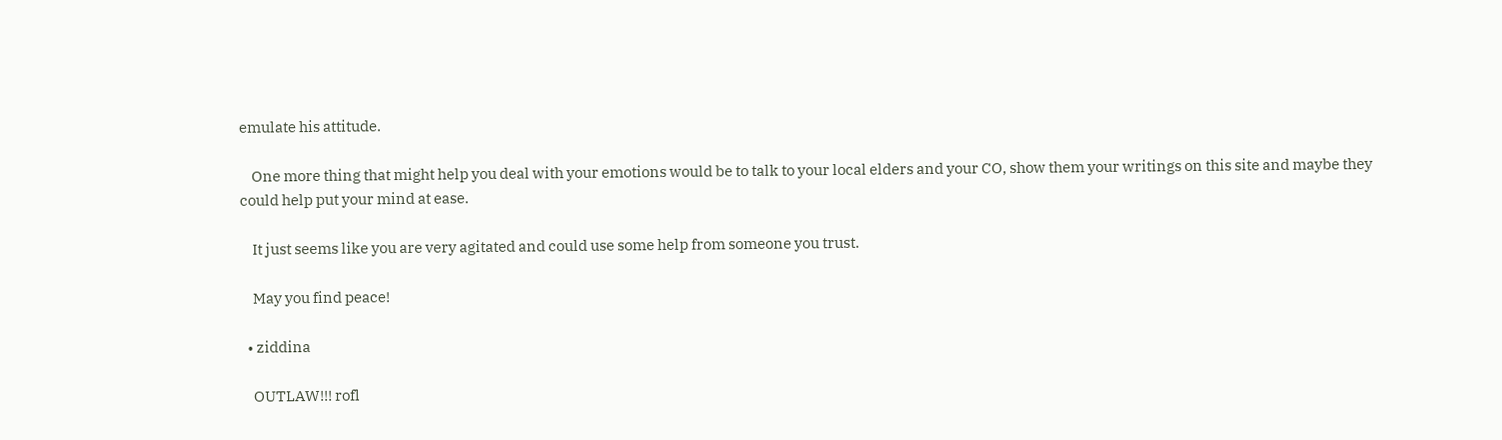emulate his attitude.

    One more thing that might help you deal with your emotions would be to talk to your local elders and your CO, show them your writings on this site and maybe they could help put your mind at ease.

    It just seems like you are very agitated and could use some help from someone you trust.

    May you find peace!

  • ziddina

    OUTLAW!!! rofl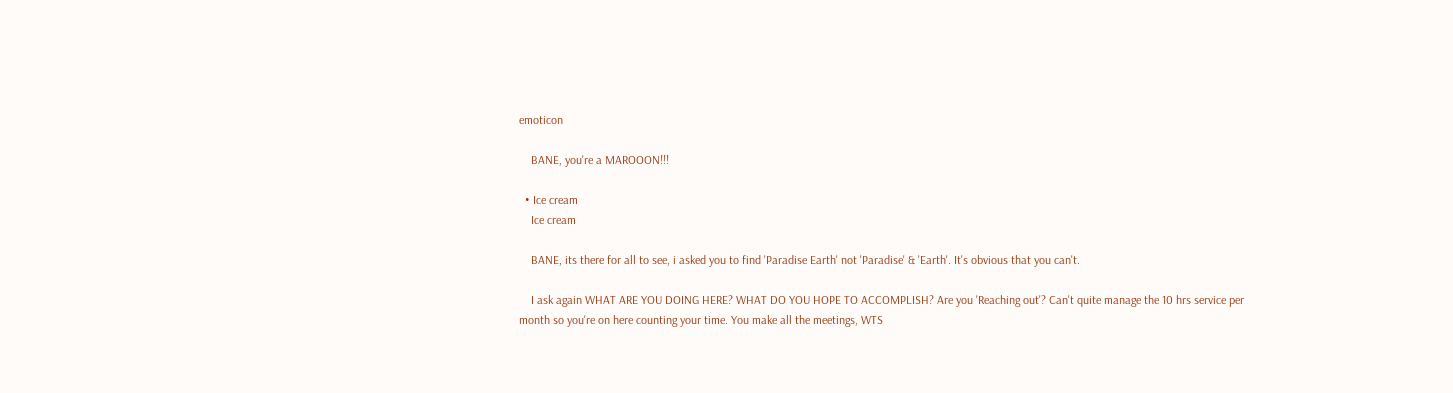emoticon

    BANE, you're a MAROOON!!!

  • Ice cream
    Ice cream

    BANE, its there for all to see, i asked you to find 'Paradise Earth' not 'Paradise' & 'Earth'. It's obvious that you can't.

    I ask again WHAT ARE YOU DOING HERE? WHAT DO YOU HOPE TO ACCOMPLISH? Are you 'Reaching out'? Can't quite manage the 10 hrs service per month so you're on here counting your time. You make all the meetings, WTS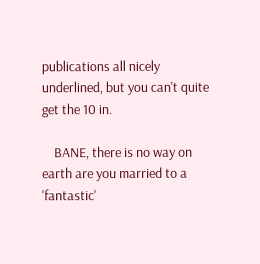publications all nicely underlined, but you can't quite get the 10 in.

    BANE, there is no way on earth are you married to a 'fantastic'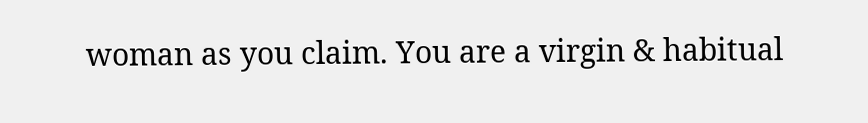woman as you claim. You are a virgin & habitual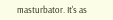masturbator. It's as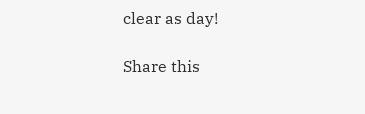clear as day!

Share this